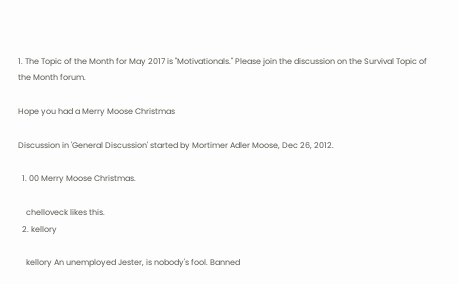1. The Topic of the Month for May 2017 is "Motivationals." Please join the discussion on the Survival Topic of the Month forum.

Hope you had a Merry Moose Christmas

Discussion in 'General Discussion' started by Mortimer Adler Moose, Dec 26, 2012.

  1. 00 Merry Moose Christmas.

    chelloveck likes this.
  2. kellory

    kellory An unemployed Jester, is nobody's fool. Banned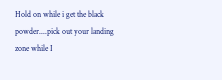Hold on while i get the black powder....pick out your landing zone while I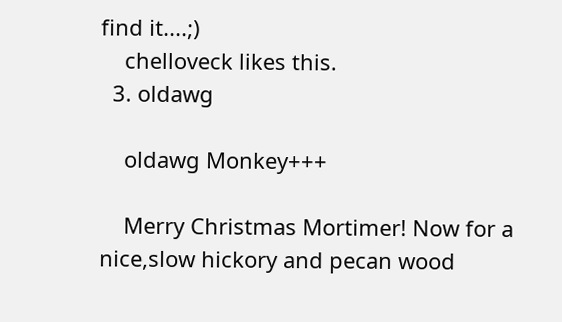find it....;)
    chelloveck likes this.
  3. oldawg

    oldawg Monkey+++

    Merry Christmas Mortimer! Now for a nice,slow hickory and pecan wood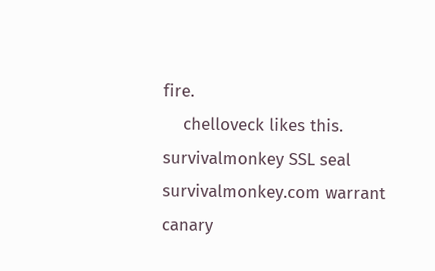fire.
    chelloveck likes this.
survivalmonkey SSL seal        survivalmonkey.com warrant canary